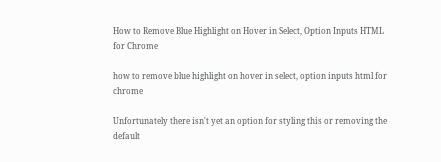How to Remove Blue Highlight on Hover in Select, Option Inputs HTML for Chrome

how to remove blue highlight on hover in select, option inputs html for chrome

Unfortunately there isn't yet an option for styling this or removing the default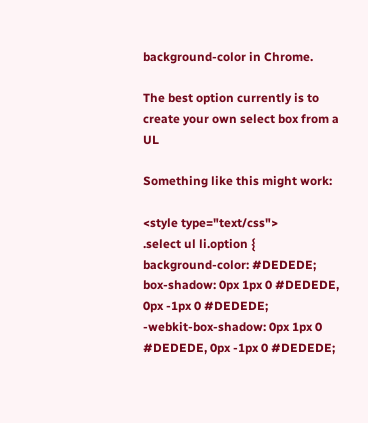background-color in Chrome.

The best option currently is to create your own select box from a UL

Something like this might work:

<style type="text/css">
.select ul li.option {
background-color: #DEDEDE;
box-shadow: 0px 1px 0 #DEDEDE, 0px -1px 0 #DEDEDE;
-webkit-box-shadow: 0px 1px 0 #DEDEDE, 0px -1px 0 #DEDEDE;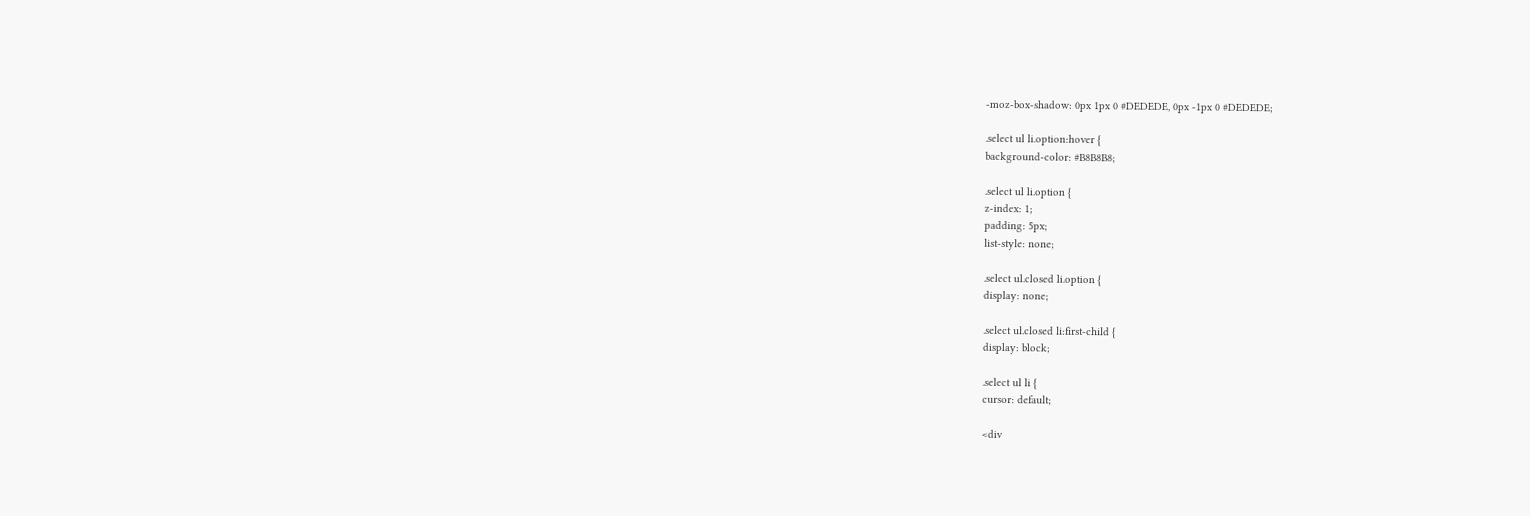-moz-box-shadow: 0px 1px 0 #DEDEDE, 0px -1px 0 #DEDEDE;

.select ul li.option:hover {
background-color: #B8B8B8;

.select ul li.option {
z-index: 1;
padding: 5px;
list-style: none;

.select ul.closed li.option {
display: none;

.select ul.closed li:first-child {
display: block;

.select ul li {
cursor: default;

<div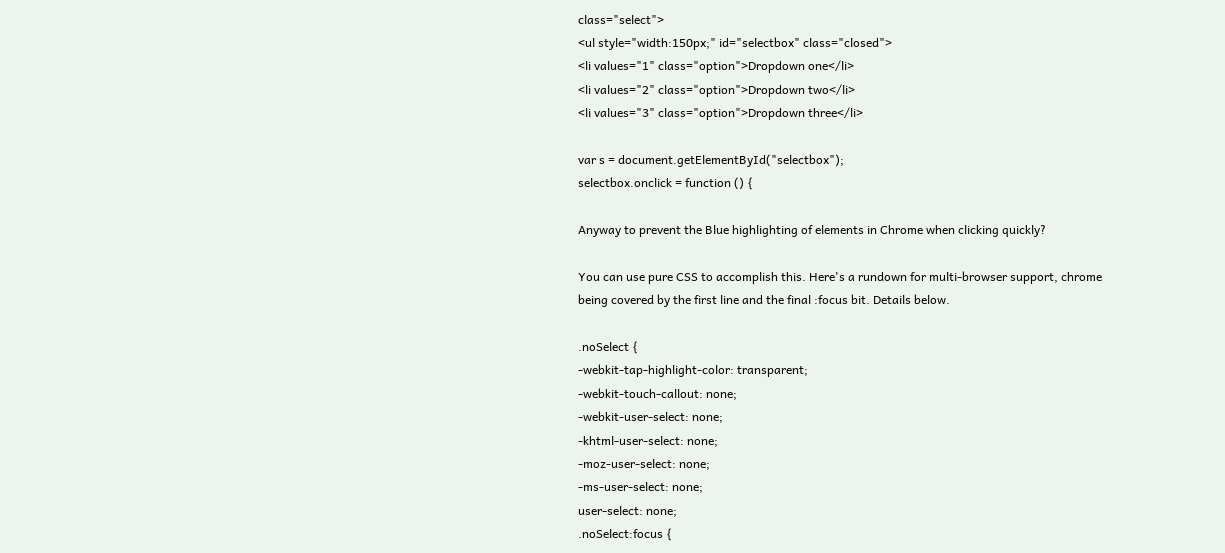class="select">
<ul style="width:150px;" id="selectbox" class="closed">
<li values="1" class="option">Dropdown one</li>
<li values="2" class="option">Dropdown two</li>
<li values="3" class="option">Dropdown three</li>

var s = document.getElementById("selectbox");
selectbox.onclick = function () {

Anyway to prevent the Blue highlighting of elements in Chrome when clicking quickly?

You can use pure CSS to accomplish this. Here's a rundown for multi-browser support, chrome being covered by the first line and the final :focus bit. Details below.

.noSelect {
-webkit-tap-highlight-color: transparent;
-webkit-touch-callout: none;
-webkit-user-select: none;
-khtml-user-select: none;
-moz-user-select: none;
-ms-user-select: none;
user-select: none;
.noSelect:focus {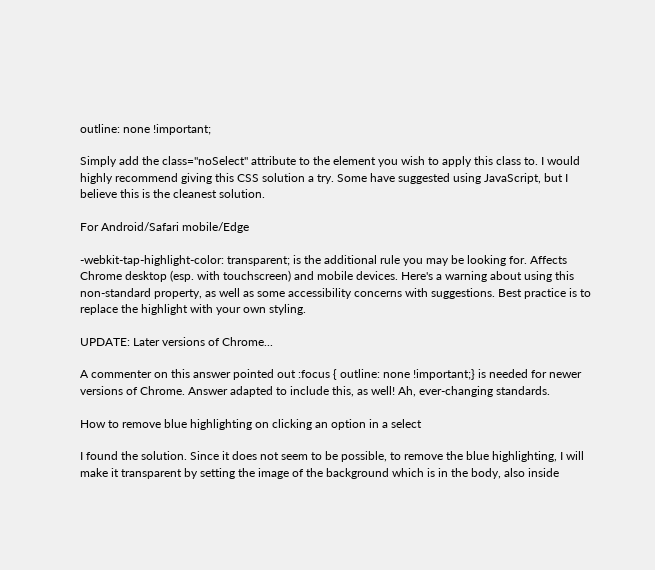outline: none !important;

Simply add the class="noSelect" attribute to the element you wish to apply this class to. I would highly recommend giving this CSS solution a try. Some have suggested using JavaScript, but I believe this is the cleanest solution.

For Android/Safari mobile/Edge

-webkit-tap-highlight-color: transparent; is the additional rule you may be looking for. Affects Chrome desktop (esp. with touchscreen) and mobile devices. Here's a warning about using this non-standard property, as well as some accessibility concerns with suggestions. Best practice is to replace the highlight with your own styling.

UPDATE: Later versions of Chrome...

A commenter on this answer pointed out :focus { outline: none !important;} is needed for newer versions of Chrome. Answer adapted to include this, as well! Ah, ever-changing standards.

How to remove blue highlighting on clicking an option in a select

I found the solution. Since it does not seem to be possible, to remove the blue highlighting, I will make it transparent by setting the image of the background which is in the body, also inside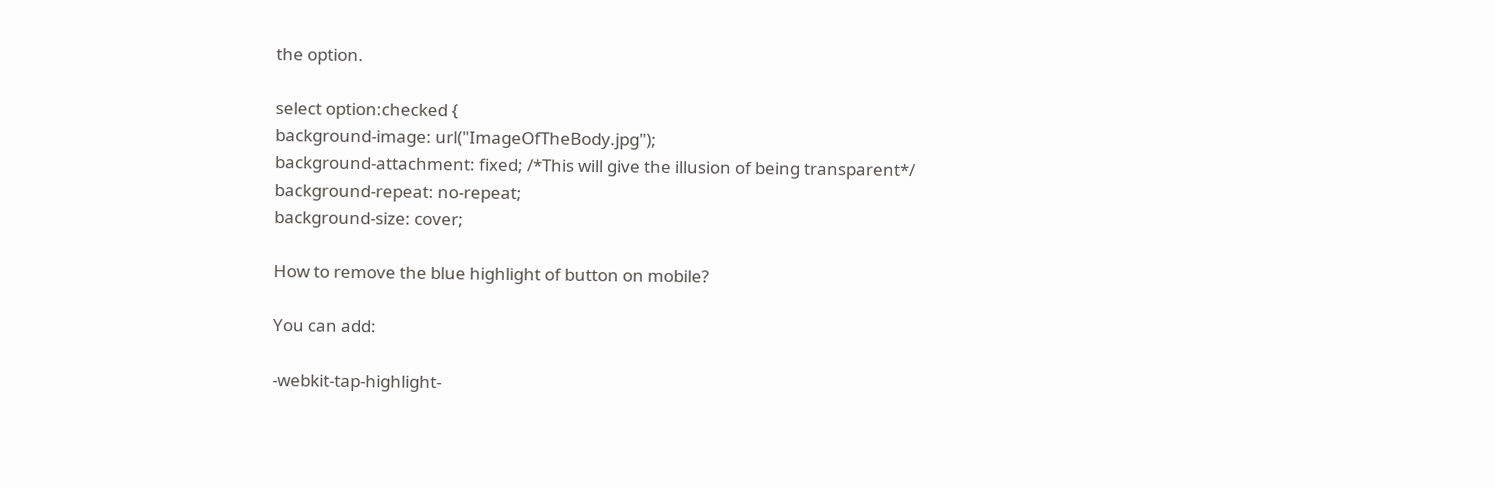the option.

select option:checked {
background-image: url("ImageOfTheBody.jpg");
background-attachment: fixed; /*This will give the illusion of being transparent*/
background-repeat: no-repeat;
background-size: cover;

How to remove the blue highlight of button on mobile?

You can add:

-webkit-tap-highlight-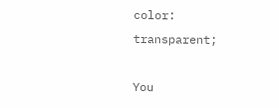color: transparent;

You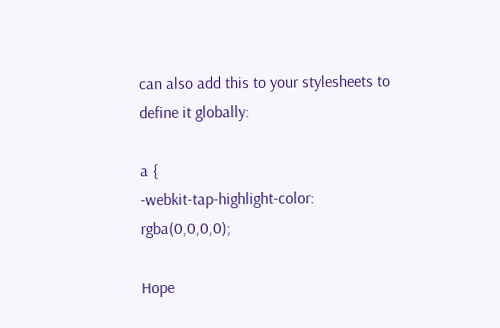can also add this to your stylesheets to define it globally:

a {
-webkit-tap-highlight-color: rgba(0,0,0,0);

Hope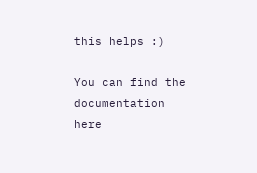this helps :)

You can find the documentation here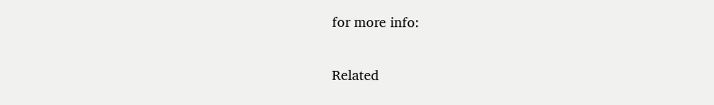for more info:

Related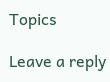Topics

Leave a reply